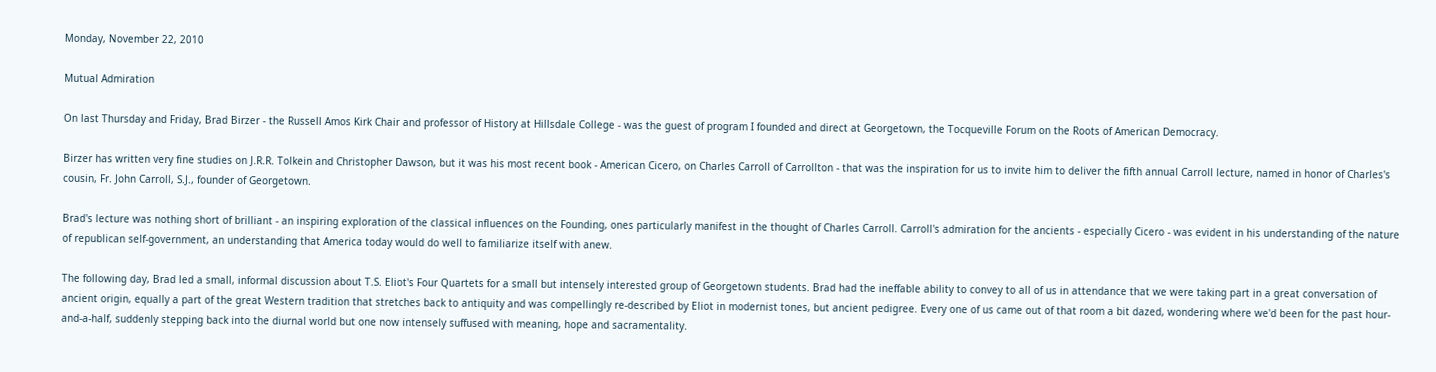Monday, November 22, 2010

Mutual Admiration

On last Thursday and Friday, Brad Birzer - the Russell Amos Kirk Chair and professor of History at Hillsdale College - was the guest of program I founded and direct at Georgetown, the Tocqueville Forum on the Roots of American Democracy.

Birzer has written very fine studies on J.R.R. Tolkein and Christopher Dawson, but it was his most recent book - American Cicero, on Charles Carroll of Carrollton - that was the inspiration for us to invite him to deliver the fifth annual Carroll lecture, named in honor of Charles's cousin, Fr. John Carroll, S.J., founder of Georgetown.

Brad's lecture was nothing short of brilliant - an inspiring exploration of the classical influences on the Founding, ones particularly manifest in the thought of Charles Carroll. Carroll's admiration for the ancients - especially Cicero - was evident in his understanding of the nature of republican self-government, an understanding that America today would do well to familiarize itself with anew.

The following day, Brad led a small, informal discussion about T.S. Eliot's Four Quartets for a small but intensely interested group of Georgetown students. Brad had the ineffable ability to convey to all of us in attendance that we were taking part in a great conversation of ancient origin, equally a part of the great Western tradition that stretches back to antiquity and was compellingly re-described by Eliot in modernist tones, but ancient pedigree. Every one of us came out of that room a bit dazed, wondering where we'd been for the past hour-and-a-half, suddenly stepping back into the diurnal world but one now intensely suffused with meaning, hope and sacramentality.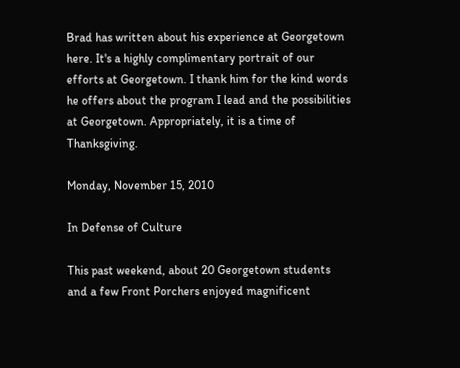Brad has written about his experience at Georgetown here. It's a highly complimentary portrait of our efforts at Georgetown. I thank him for the kind words he offers about the program I lead and the possibilities at Georgetown. Appropriately, it is a time of Thanksgiving.

Monday, November 15, 2010

In Defense of Culture

This past weekend, about 20 Georgetown students and a few Front Porchers enjoyed magnificent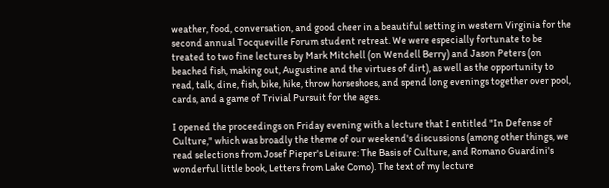weather, food, conversation, and good cheer in a beautiful setting in western Virginia for the second annual Tocqueville Forum student retreat. We were especially fortunate to be treated to two fine lectures by Mark Mitchell (on Wendell Berry) and Jason Peters (on beached fish, making out, Augustine and the virtues of dirt), as well as the opportunity to read, talk, dine, fish, bike, hike, throw horseshoes, and spend long evenings together over pool, cards, and a game of Trivial Pursuit for the ages.

I opened the proceedings on Friday evening with a lecture that I entitled "In Defense of Culture," which was broadly the theme of our weekend's discussions (among other things, we read selections from Josef Pieper's Leisure: The Basis of Culture, and Romano Guardini's wonderful little book, Letters from Lake Como). The text of my lecture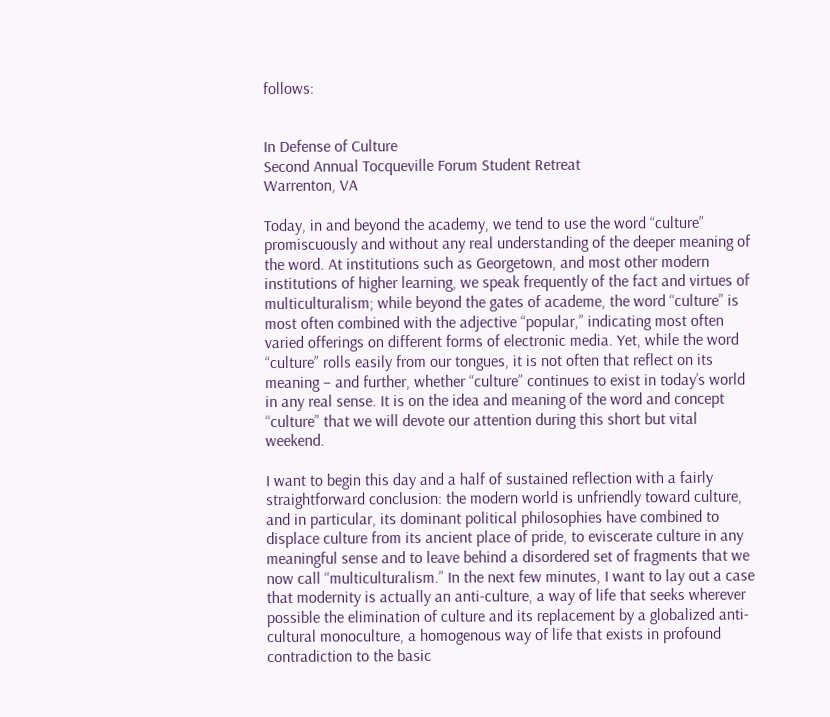follows:


In Defense of Culture
Second Annual Tocqueville Forum Student Retreat
Warrenton, VA

Today, in and beyond the academy, we tend to use the word “culture” promiscuously and without any real understanding of the deeper meaning of the word. At institutions such as Georgetown, and most other modern institutions of higher learning, we speak frequently of the fact and virtues of multiculturalism; while beyond the gates of academe, the word “culture” is most often combined with the adjective “popular,” indicating most often varied offerings on different forms of electronic media. Yet, while the word “culture” rolls easily from our tongues, it is not often that reflect on its meaning – and further, whether “culture” continues to exist in today’s world in any real sense. It is on the idea and meaning of the word and concept “culture” that we will devote our attention during this short but vital weekend.

I want to begin this day and a half of sustained reflection with a fairly straightforward conclusion: the modern world is unfriendly toward culture, and in particular, its dominant political philosophies have combined to displace culture from its ancient place of pride, to eviscerate culture in any meaningful sense and to leave behind a disordered set of fragments that we now call “multiculturalism.” In the next few minutes, I want to lay out a case that modernity is actually an anti-culture, a way of life that seeks wherever possible the elimination of culture and its replacement by a globalized anti-cultural monoculture, a homogenous way of life that exists in profound contradiction to the basic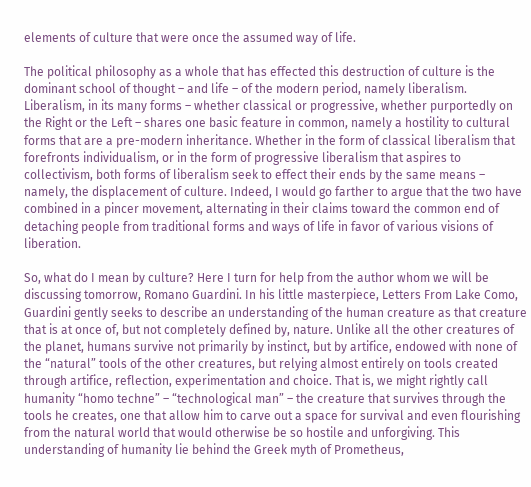elements of culture that were once the assumed way of life.

The political philosophy as a whole that has effected this destruction of culture is the dominant school of thought – and life – of the modern period, namely liberalism. Liberalism, in its many forms – whether classical or progressive, whether purportedly on the Right or the Left – shares one basic feature in common, namely a hostility to cultural forms that are a pre-modern inheritance. Whether in the form of classical liberalism that forefronts individualism, or in the form of progressive liberalism that aspires to collectivism, both forms of liberalism seek to effect their ends by the same means – namely, the displacement of culture. Indeed, I would go farther to argue that the two have combined in a pincer movement, alternating in their claims toward the common end of detaching people from traditional forms and ways of life in favor of various visions of liberation.

So, what do I mean by culture? Here I turn for help from the author whom we will be discussing tomorrow, Romano Guardini. In his little masterpiece, Letters From Lake Como, Guardini gently seeks to describe an understanding of the human creature as that creature that is at once of, but not completely defined by, nature. Unlike all the other creatures of the planet, humans survive not primarily by instinct, but by artifice, endowed with none of the “natural” tools of the other creatures, but relying almost entirely on tools created through artifice, reflection, experimentation and choice. That is, we might rightly call humanity “homo techne” – “technological man” – the creature that survives through the tools he creates, one that allow him to carve out a space for survival and even flourishing from the natural world that would otherwise be so hostile and unforgiving. This understanding of humanity lie behind the Greek myth of Prometheus,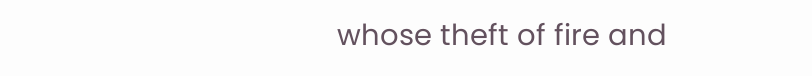whose theft of fire and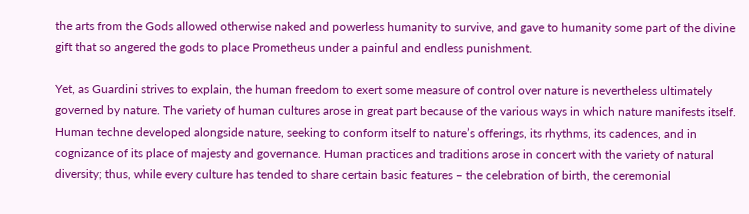the arts from the Gods allowed otherwise naked and powerless humanity to survive, and gave to humanity some part of the divine gift that so angered the gods to place Prometheus under a painful and endless punishment.

Yet, as Guardini strives to explain, the human freedom to exert some measure of control over nature is nevertheless ultimately governed by nature. The variety of human cultures arose in great part because of the various ways in which nature manifests itself. Human techne developed alongside nature, seeking to conform itself to nature’s offerings, its rhythms, its cadences, and in cognizance of its place of majesty and governance. Human practices and traditions arose in concert with the variety of natural diversity; thus, while every culture has tended to share certain basic features – the celebration of birth, the ceremonial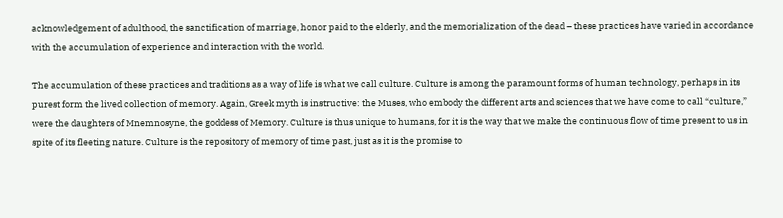acknowledgement of adulthood, the sanctification of marriage, honor paid to the elderly, and the memorialization of the dead – these practices have varied in accordance with the accumulation of experience and interaction with the world.

The accumulation of these practices and traditions as a way of life is what we call culture. Culture is among the paramount forms of human technology, perhaps in its purest form the lived collection of memory. Again, Greek myth is instructive: the Muses, who embody the different arts and sciences that we have come to call “culture,” were the daughters of Mnemnosyne, the goddess of Memory. Culture is thus unique to humans, for it is the way that we make the continuous flow of time present to us in spite of its fleeting nature. Culture is the repository of memory of time past, just as it is the promise to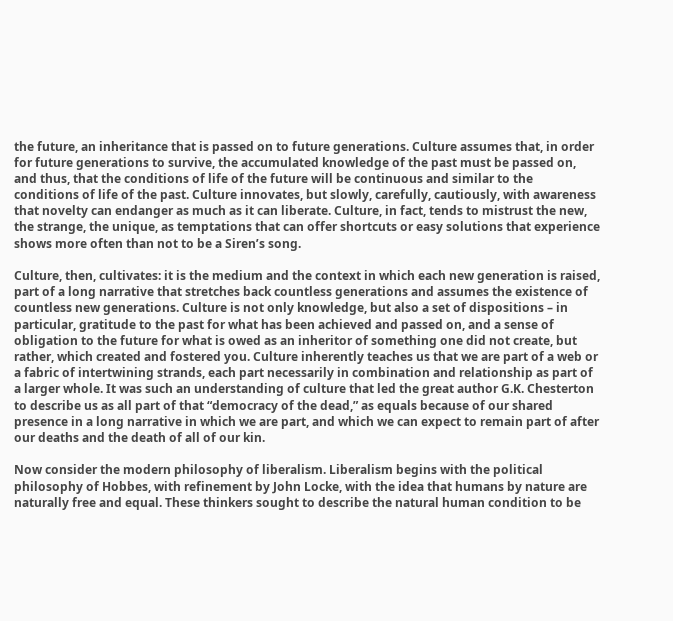the future, an inheritance that is passed on to future generations. Culture assumes that, in order for future generations to survive, the accumulated knowledge of the past must be passed on, and thus, that the conditions of life of the future will be continuous and similar to the conditions of life of the past. Culture innovates, but slowly, carefully, cautiously, with awareness that novelty can endanger as much as it can liberate. Culture, in fact, tends to mistrust the new, the strange, the unique, as temptations that can offer shortcuts or easy solutions that experience shows more often than not to be a Siren’s song.

Culture, then, cultivates: it is the medium and the context in which each new generation is raised, part of a long narrative that stretches back countless generations and assumes the existence of countless new generations. Culture is not only knowledge, but also a set of dispositions – in particular, gratitude to the past for what has been achieved and passed on, and a sense of obligation to the future for what is owed as an inheritor of something one did not create, but rather, which created and fostered you. Culture inherently teaches us that we are part of a web or a fabric of intertwining strands, each part necessarily in combination and relationship as part of a larger whole. It was such an understanding of culture that led the great author G.K. Chesterton to describe us as all part of that “democracy of the dead,” as equals because of our shared presence in a long narrative in which we are part, and which we can expect to remain part of after our deaths and the death of all of our kin.

Now consider the modern philosophy of liberalism. Liberalism begins with the political philosophy of Hobbes, with refinement by John Locke, with the idea that humans by nature are naturally free and equal. These thinkers sought to describe the natural human condition to be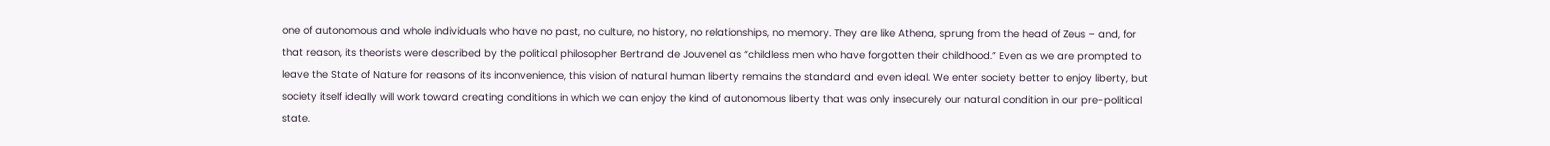one of autonomous and whole individuals who have no past, no culture, no history, no relationships, no memory. They are like Athena, sprung from the head of Zeus – and, for that reason, its theorists were described by the political philosopher Bertrand de Jouvenel as “childless men who have forgotten their childhood.” Even as we are prompted to leave the State of Nature for reasons of its inconvenience, this vision of natural human liberty remains the standard and even ideal. We enter society better to enjoy liberty, but society itself ideally will work toward creating conditions in which we can enjoy the kind of autonomous liberty that was only insecurely our natural condition in our pre-political state.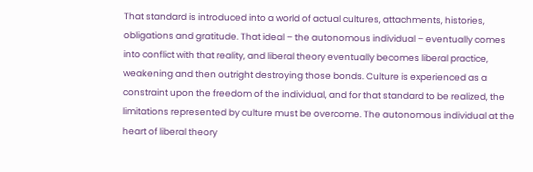That standard is introduced into a world of actual cultures, attachments, histories, obligations and gratitude. That ideal – the autonomous individual – eventually comes into conflict with that reality, and liberal theory eventually becomes liberal practice, weakening and then outright destroying those bonds. Culture is experienced as a constraint upon the freedom of the individual, and for that standard to be realized, the limitations represented by culture must be overcome. The autonomous individual at the heart of liberal theory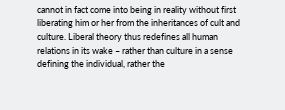cannot in fact come into being in reality without first liberating him or her from the inheritances of cult and culture. Liberal theory thus redefines all human relations in its wake – rather than culture in a sense defining the individual, rather the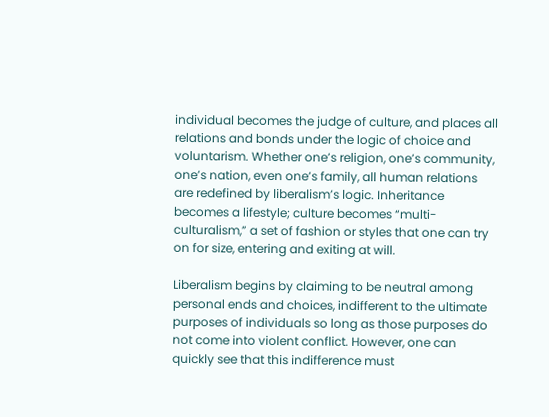individual becomes the judge of culture, and places all relations and bonds under the logic of choice and voluntarism. Whether one’s religion, one’s community, one’s nation, even one’s family, all human relations are redefined by liberalism’s logic. Inheritance becomes a lifestyle; culture becomes “multi-culturalism,” a set of fashion or styles that one can try on for size, entering and exiting at will.

Liberalism begins by claiming to be neutral among personal ends and choices, indifferent to the ultimate purposes of individuals so long as those purposes do not come into violent conflict. However, one can quickly see that this indifference must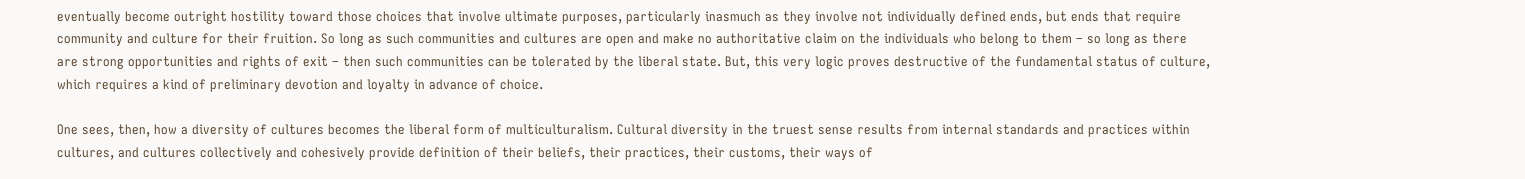eventually become outright hostility toward those choices that involve ultimate purposes, particularly inasmuch as they involve not individually defined ends, but ends that require community and culture for their fruition. So long as such communities and cultures are open and make no authoritative claim on the individuals who belong to them – so long as there are strong opportunities and rights of exit – then such communities can be tolerated by the liberal state. But, this very logic proves destructive of the fundamental status of culture, which requires a kind of preliminary devotion and loyalty in advance of choice.

One sees, then, how a diversity of cultures becomes the liberal form of multiculturalism. Cultural diversity in the truest sense results from internal standards and practices within cultures, and cultures collectively and cohesively provide definition of their beliefs, their practices, their customs, their ways of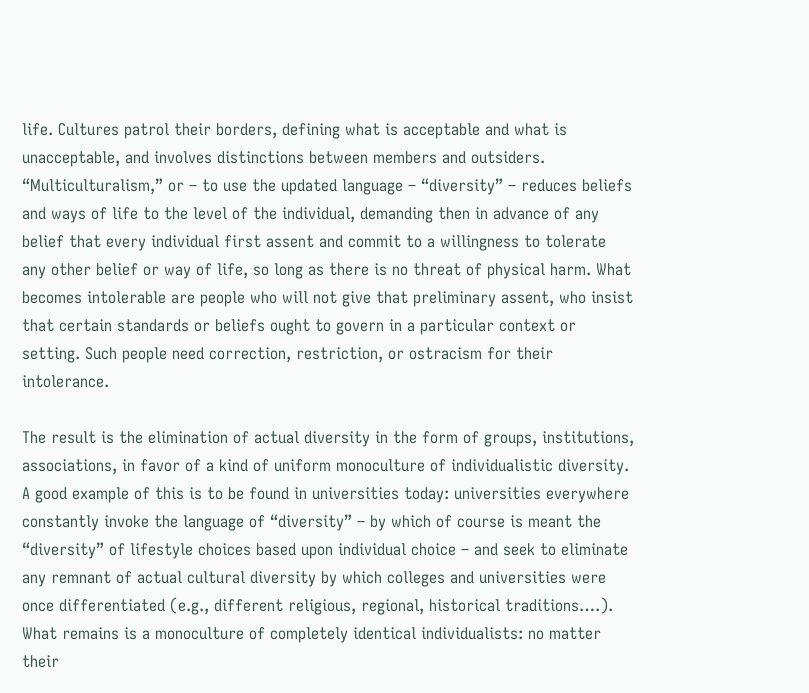life. Cultures patrol their borders, defining what is acceptable and what is unacceptable, and involves distinctions between members and outsiders. “Multiculturalism,” or – to use the updated language – “diversity” – reduces beliefs and ways of life to the level of the individual, demanding then in advance of any belief that every individual first assent and commit to a willingness to tolerate any other belief or way of life, so long as there is no threat of physical harm. What becomes intolerable are people who will not give that preliminary assent, who insist that certain standards or beliefs ought to govern in a particular context or setting. Such people need correction, restriction, or ostracism for their intolerance.

The result is the elimination of actual diversity in the form of groups, institutions, associations, in favor of a kind of uniform monoculture of individualistic diversity. A good example of this is to be found in universities today: universities everywhere constantly invoke the language of “diversity” – by which of course is meant the “diversity” of lifestyle choices based upon individual choice – and seek to eliminate any remnant of actual cultural diversity by which colleges and universities were once differentiated (e.g., different religious, regional, historical traditions….). What remains is a monoculture of completely identical individualists: no matter their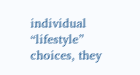individual “lifestyle” choices, they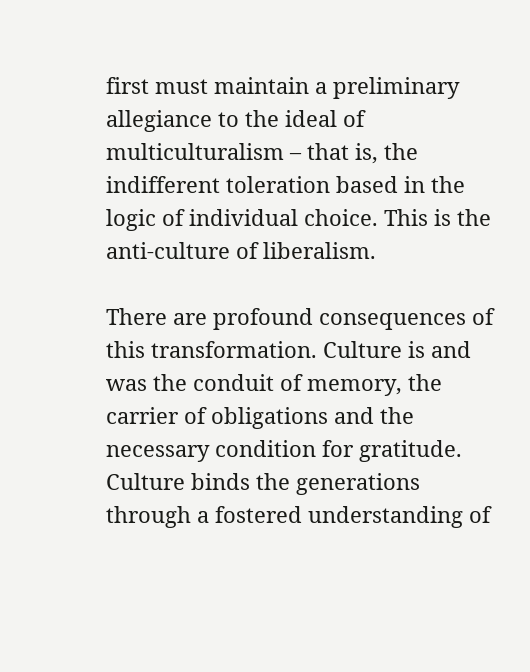first must maintain a preliminary allegiance to the ideal of multiculturalism – that is, the indifferent toleration based in the logic of individual choice. This is the anti-culture of liberalism.

There are profound consequences of this transformation. Culture is and was the conduit of memory, the carrier of obligations and the necessary condition for gratitude. Culture binds the generations through a fostered understanding of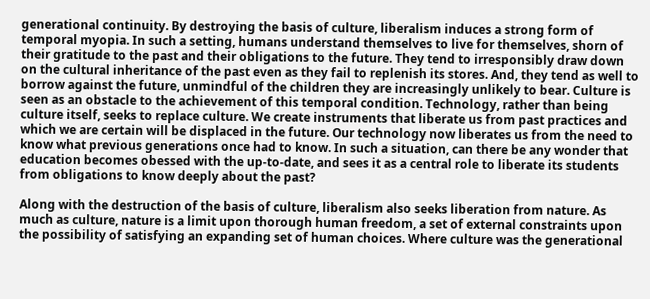generational continuity. By destroying the basis of culture, liberalism induces a strong form of temporal myopia. In such a setting, humans understand themselves to live for themselves, shorn of their gratitude to the past and their obligations to the future. They tend to irresponsibly draw down on the cultural inheritance of the past even as they fail to replenish its stores. And, they tend as well to borrow against the future, unmindful of the children they are increasingly unlikely to bear. Culture is seen as an obstacle to the achievement of this temporal condition. Technology, rather than being culture itself, seeks to replace culture. We create instruments that liberate us from past practices and which we are certain will be displaced in the future. Our technology now liberates us from the need to know what previous generations once had to know. In such a situation, can there be any wonder that education becomes obessed with the up-to-date, and sees it as a central role to liberate its students from obligations to know deeply about the past?

Along with the destruction of the basis of culture, liberalism also seeks liberation from nature. As much as culture, nature is a limit upon thorough human freedom, a set of external constraints upon the possibility of satisfying an expanding set of human choices. Where culture was the generational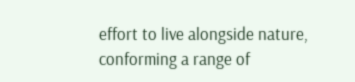effort to live alongside nature, conforming a range of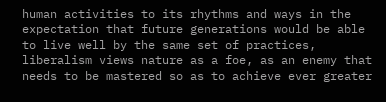human activities to its rhythms and ways in the expectation that future generations would be able to live well by the same set of practices, liberalism views nature as a foe, as an enemy that needs to be mastered so as to achieve ever greater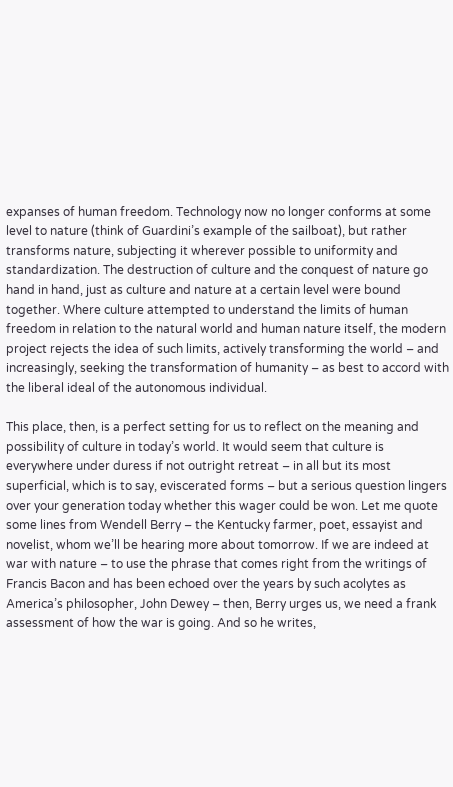expanses of human freedom. Technology now no longer conforms at some level to nature (think of Guardini’s example of the sailboat), but rather transforms nature, subjecting it wherever possible to uniformity and standardization. The destruction of culture and the conquest of nature go hand in hand, just as culture and nature at a certain level were bound together. Where culture attempted to understand the limits of human freedom in relation to the natural world and human nature itself, the modern project rejects the idea of such limits, actively transforming the world – and increasingly, seeking the transformation of humanity – as best to accord with the liberal ideal of the autonomous individual.

This place, then, is a perfect setting for us to reflect on the meaning and possibility of culture in today’s world. It would seem that culture is everywhere under duress if not outright retreat – in all but its most superficial, which is to say, eviscerated forms – but a serious question lingers over your generation today whether this wager could be won. Let me quote some lines from Wendell Berry – the Kentucky farmer, poet, essayist and novelist, whom we’ll be hearing more about tomorrow. If we are indeed at war with nature – to use the phrase that comes right from the writings of Francis Bacon and has been echoed over the years by such acolytes as America’s philosopher, John Dewey – then, Berry urges us, we need a frank assessment of how the war is going. And so he writes,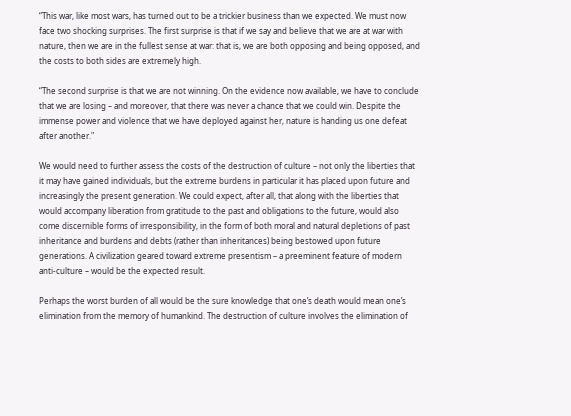“This war, like most wars, has turned out to be a trickier business than we expected. We must now face two shocking surprises. The first surprise is that if we say and believe that we are at war with nature, then we are in the fullest sense at war: that is, we are both opposing and being opposed, and the costs to both sides are extremely high.

“The second surprise is that we are not winning. On the evidence now available, we have to conclude that we are losing – and moreover, that there was never a chance that we could win. Despite the immense power and violence that we have deployed against her, nature is handing us one defeat after another."

We would need to further assess the costs of the destruction of culture – not only the liberties that it may have gained individuals, but the extreme burdens in particular it has placed upon future and increasingly the present generation. We could expect, after all, that along with the liberties that would accompany liberation from gratitude to the past and obligations to the future, would also come discernible forms of irresponsibility, in the form of both moral and natural depletions of past inheritance and burdens and debts (rather than inheritances) being bestowed upon future generations. A civilization geared toward extreme presentism – a preeminent feature of modern anti-culture – would be the expected result.

Perhaps the worst burden of all would be the sure knowledge that one’s death would mean one’s elimination from the memory of humankind. The destruction of culture involves the elimination of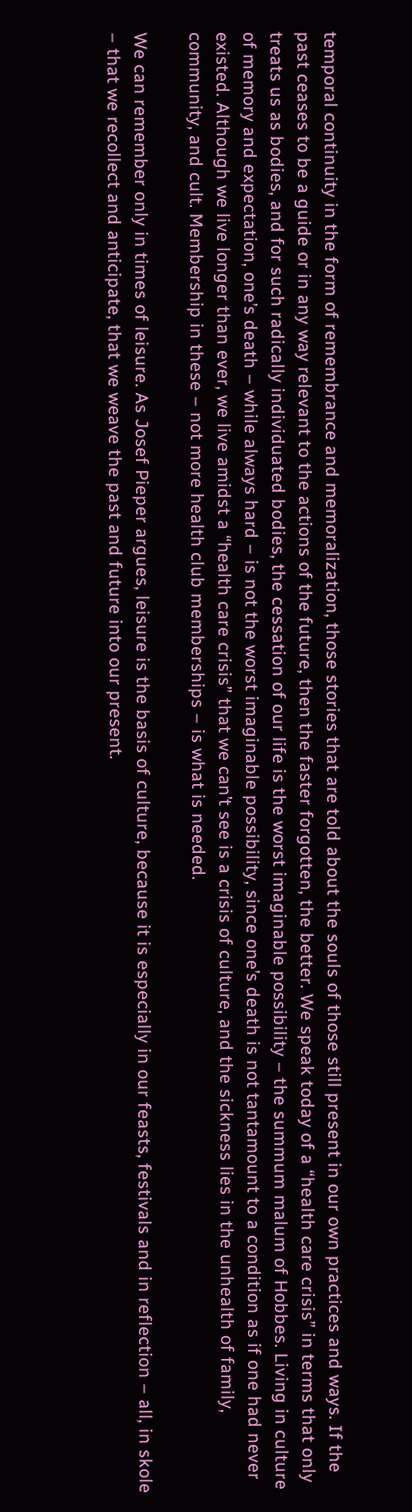temporal continuity in the form of remembrance and memoralization, those stories that are told about the souls of those still present in our own practices and ways. If the past ceases to be a guide or in any way relevant to the actions of the future, then the faster forgotten, the better. We speak today of a “health care crisis” in terms that only treats us as bodies, and for such radically individuated bodies, the cessation of our life is the worst imaginable possibility – the summum malum of Hobbes. Living in culture of memory and expectation, one’s death – while always hard – is not the worst imaginable possibility, since one’s death is not tantamount to a condition as if one had never existed. Although we live longer than ever, we live amidst a “health care crisis” that we can’t see is a crisis of culture, and the sickness lies in the unhealth of family, community, and cult. Membership in these – not more health club memberships – is what is needed.

We can remember only in times of leisure. As Josef Pieper argues, leisure is the basis of culture, because it is especially in our feasts, festivals and in reflection – all, in skole – that we recollect and anticipate, that we weave the past and future into our present.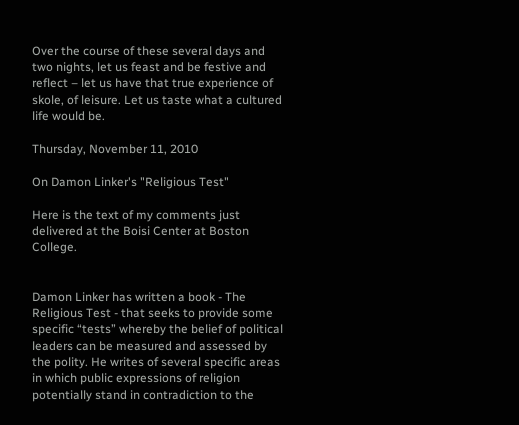Over the course of these several days and two nights, let us feast and be festive and reflect – let us have that true experience of skole, of leisure. Let us taste what a cultured life would be.

Thursday, November 11, 2010

On Damon Linker's "Religious Test"

Here is the text of my comments just delivered at the Boisi Center at Boston College.


Damon Linker has written a book - The Religious Test - that seeks to provide some specific “tests” whereby the belief of political leaders can be measured and assessed by the polity. He writes of several specific areas in which public expressions of religion potentially stand in contradiction to the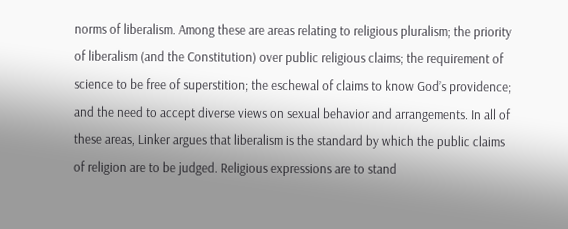norms of liberalism. Among these are areas relating to religious pluralism; the priority of liberalism (and the Constitution) over public religious claims; the requirement of science to be free of superstition; the eschewal of claims to know God’s providence; and the need to accept diverse views on sexual behavior and arrangements. In all of these areas, Linker argues that liberalism is the standard by which the public claims of religion are to be judged. Religious expressions are to stand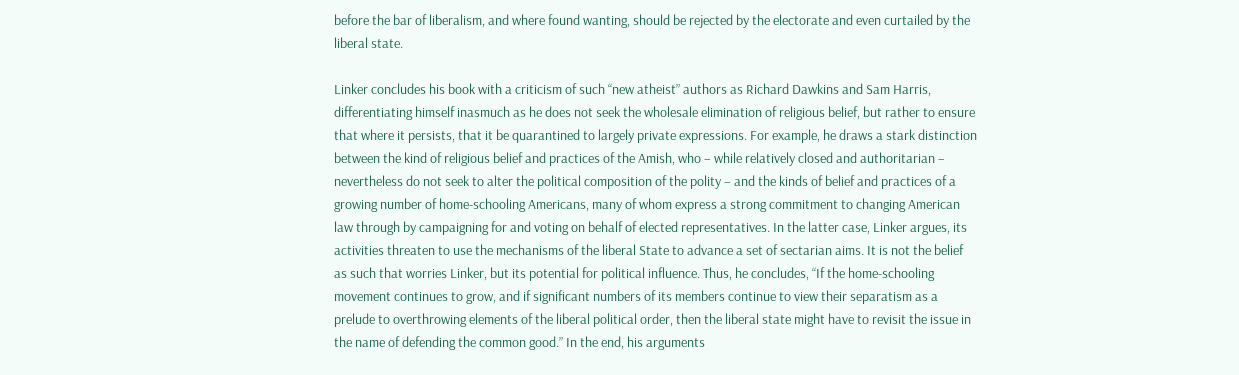before the bar of liberalism, and where found wanting, should be rejected by the electorate and even curtailed by the liberal state.

Linker concludes his book with a criticism of such “new atheist” authors as Richard Dawkins and Sam Harris, differentiating himself inasmuch as he does not seek the wholesale elimination of religious belief, but rather to ensure that where it persists, that it be quarantined to largely private expressions. For example, he draws a stark distinction between the kind of religious belief and practices of the Amish, who – while relatively closed and authoritarian – nevertheless do not seek to alter the political composition of the polity – and the kinds of belief and practices of a growing number of home-schooling Americans, many of whom express a strong commitment to changing American law through by campaigning for and voting on behalf of elected representatives. In the latter case, Linker argues, its activities threaten to use the mechanisms of the liberal State to advance a set of sectarian aims. It is not the belief as such that worries Linker, but its potential for political influence. Thus, he concludes, “If the home-schooling movement continues to grow, and if significant numbers of its members continue to view their separatism as a prelude to overthrowing elements of the liberal political order, then the liberal state might have to revisit the issue in the name of defending the common good.” In the end, his arguments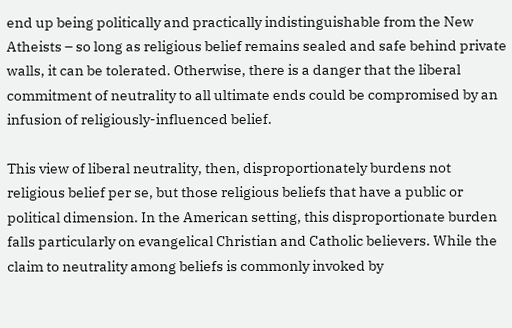end up being politically and practically indistinguishable from the New Atheists – so long as religious belief remains sealed and safe behind private walls, it can be tolerated. Otherwise, there is a danger that the liberal commitment of neutrality to all ultimate ends could be compromised by an infusion of religiously-influenced belief.

This view of liberal neutrality, then, disproportionately burdens not religious belief per se, but those religious beliefs that have a public or political dimension. In the American setting, this disproportionate burden falls particularly on evangelical Christian and Catholic believers. While the claim to neutrality among beliefs is commonly invoked by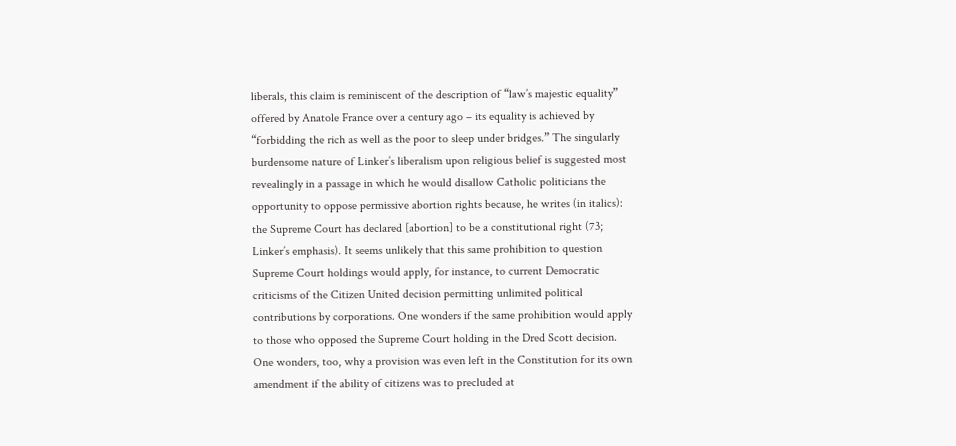liberals, this claim is reminiscent of the description of “law’s majestic equality” offered by Anatole France over a century ago – its equality is achieved by “forbidding the rich as well as the poor to sleep under bridges.” The singularly burdensome nature of Linker’s liberalism upon religious belief is suggested most revealingly in a passage in which he would disallow Catholic politicians the opportunity to oppose permissive abortion rights because, he writes (in italics): the Supreme Court has declared [abortion] to be a constitutional right (73; Linker’s emphasis). It seems unlikely that this same prohibition to question Supreme Court holdings would apply, for instance, to current Democratic criticisms of the Citizen United decision permitting unlimited political contributions by corporations. One wonders if the same prohibition would apply to those who opposed the Supreme Court holding in the Dred Scott decision. One wonders, too, why a provision was even left in the Constitution for its own amendment if the ability of citizens was to precluded at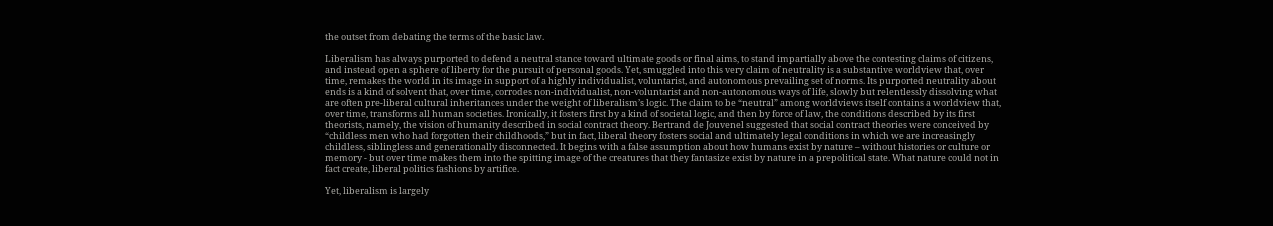the outset from debating the terms of the basic law.

Liberalism has always purported to defend a neutral stance toward ultimate goods or final aims, to stand impartially above the contesting claims of citizens, and instead open a sphere of liberty for the pursuit of personal goods. Yet, smuggled into this very claim of neutrality is a substantive worldview that, over time, remakes the world in its image in support of a highly individualist, voluntarist, and autonomous prevailing set of norms. Its purported neutrality about ends is a kind of solvent that, over time, corrodes non-individualist, non-voluntarist and non-autonomous ways of life, slowly but relentlessly dissolving what are often pre-liberal cultural inheritances under the weight of liberalism’s logic. The claim to be “neutral” among worldviews itself contains a worldview that, over time, transforms all human societies. Ironically, it fosters first by a kind of societal logic, and then by force of law, the conditions described by its first theorists, namely, the vision of humanity described in social contract theory. Bertrand de Jouvenel suggested that social contract theories were conceived by “childless men who had forgotten their childhoods,” but in fact, liberal theory fosters social and ultimately legal conditions in which we are increasingly childless, siblingless and generationally disconnected. It begins with a false assumption about how humans exist by nature – without histories or culture or memory - but over time makes them into the spitting image of the creatures that they fantasize exist by nature in a prepolitical state. What nature could not in fact create, liberal politics fashions by artifice.

Yet, liberalism is largely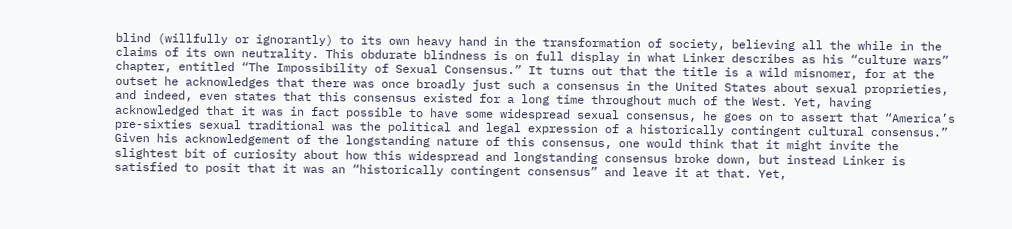blind (willfully or ignorantly) to its own heavy hand in the transformation of society, believing all the while in the claims of its own neutrality. This obdurate blindness is on full display in what Linker describes as his “culture wars” chapter, entitled “The Impossibility of Sexual Consensus.” It turns out that the title is a wild misnomer, for at the outset he acknowledges that there was once broadly just such a consensus in the United States about sexual proprieties, and indeed, even states that this consensus existed for a long time throughout much of the West. Yet, having acknowledged that it was in fact possible to have some widespread sexual consensus, he goes on to assert that “America’s pre-sixties sexual traditional was the political and legal expression of a historically contingent cultural consensus.” Given his acknowledgement of the longstanding nature of this consensus, one would think that it might invite the slightest bit of curiosity about how this widespread and longstanding consensus broke down, but instead Linker is satisfied to posit that it was an “historically contingent consensus” and leave it at that. Yet,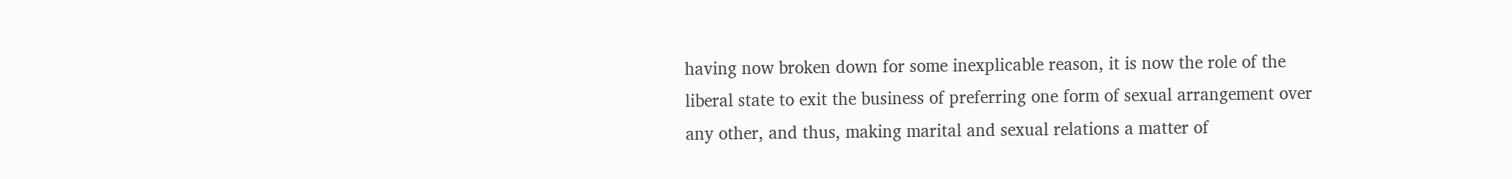having now broken down for some inexplicable reason, it is now the role of the liberal state to exit the business of preferring one form of sexual arrangement over any other, and thus, making marital and sexual relations a matter of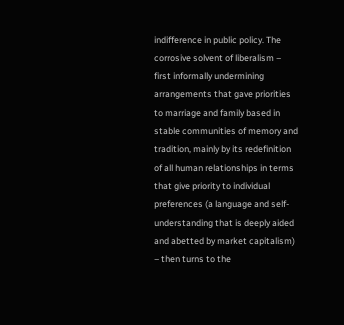indifference in public policy. The corrosive solvent of liberalism – first informally undermining arrangements that gave priorities to marriage and family based in stable communities of memory and tradition, mainly by its redefinition of all human relationships in terms that give priority to individual preferences (a language and self-understanding that is deeply aided and abetted by market capitalism) – then turns to the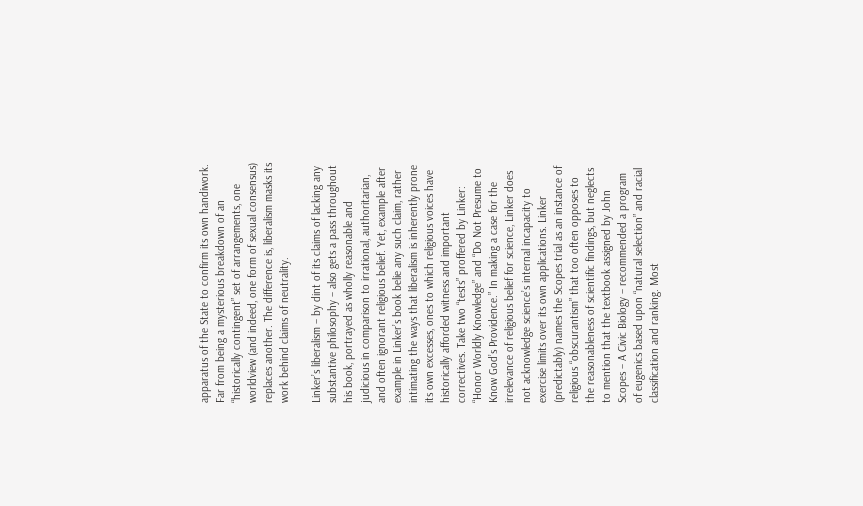apparatus of the State to confirm its own handiwork. Far from being a mysterious breakdown of an “historically contingent” set of arrangements, one worldview (and indeed, one form of sexual consensus) replaces another. The difference is, liberalism masks its work behind claims of neutrality.

Linker’s liberalism – by dint of its claims of lacking any substantive philosophy – also gets a pass throughout his book, portrayed as wholly reasonable and judicious in comparison to irrational, authoritarian, and often ignorant religious belief. Yet, example after example in Linker’s book belie any such claim, rather intimating the ways that liberalism is inherently prone its own excesses, ones to which religious voices have historically afforded witness and important correctives. Take two “tests” proffered by Linker: “Honor Worldly Knowledge” and “Do Not Presume to Know God’s Providence.” In making a case for the irrelevance of religious belief for science, Linker does not acknowledge science’s internal incapacity to exercise limits over its own applications. Linker (predictably) names the Scopes trial as an instance of religious “obscurantism” that too often opposes to the reasonableness of scientific findings, but neglects to mention that the textbook assigned by John Scopes – A Civic Biology – recommended a program of eugenics based upon “natural selection” and racial classification and ranking. Most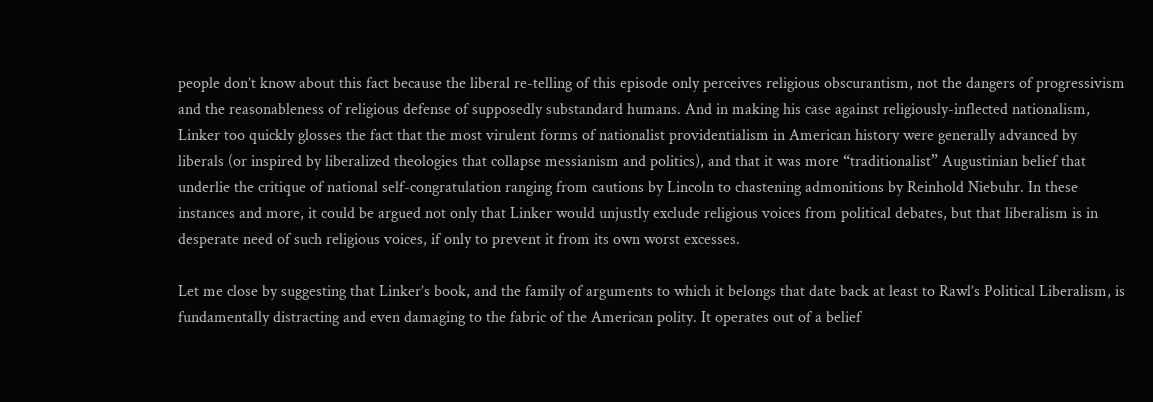people don’t know about this fact because the liberal re-telling of this episode only perceives religious obscurantism, not the dangers of progressivism and the reasonableness of religious defense of supposedly substandard humans. And in making his case against religiously-inflected nationalism, Linker too quickly glosses the fact that the most virulent forms of nationalist providentialism in American history were generally advanced by liberals (or inspired by liberalized theologies that collapse messianism and politics), and that it was more “traditionalist” Augustinian belief that underlie the critique of national self-congratulation ranging from cautions by Lincoln to chastening admonitions by Reinhold Niebuhr. In these instances and more, it could be argued not only that Linker would unjustly exclude religious voices from political debates, but that liberalism is in desperate need of such religious voices, if only to prevent it from its own worst excesses.

Let me close by suggesting that Linker’s book, and the family of arguments to which it belongs that date back at least to Rawl’s Political Liberalism, is fundamentally distracting and even damaging to the fabric of the American polity. It operates out of a belief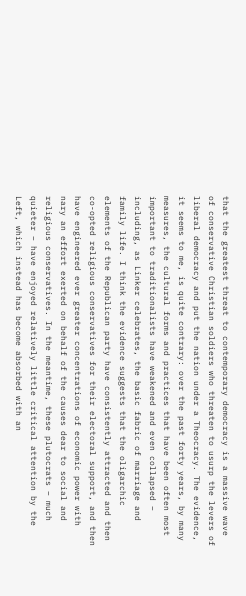that the greatest threat to contemporary democracy is a massive wave of conservative Christian soldiers who threaten to usurp the levers of liberal democracy and put the nation under a Theocracy. The evidence, it seems to me, is quite contrary: over the past forty years, by many measures, the cultural forms and practices that have been often most important to traditionalists have weakened and even collapsed – including, as Linker celebrates, the basic fabric of marriage and family life. I think the evidence suggests that the oligarchic elements of the Republican party have consistently attracted and then co-opted religious conservatives for their electoral support, and then have engineered ever greater concentrations of economic power with nary an effort exerted on behalf of the causes dear to social and religious conservatives. In the meantime, these plutocrats – much quieter – have enjoyed relatively little critical attention by the Left, which instead has become absorbed with an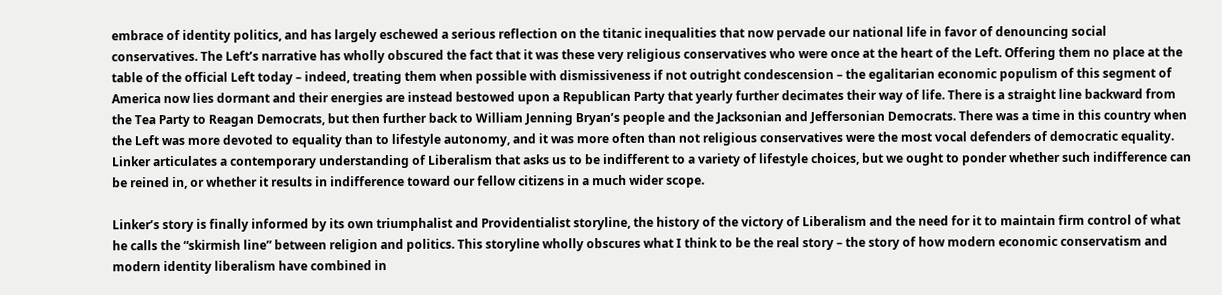embrace of identity politics, and has largely eschewed a serious reflection on the titanic inequalities that now pervade our national life in favor of denouncing social conservatives. The Left’s narrative has wholly obscured the fact that it was these very religious conservatives who were once at the heart of the Left. Offering them no place at the table of the official Left today – indeed, treating them when possible with dismissiveness if not outright condescension – the egalitarian economic populism of this segment of America now lies dormant and their energies are instead bestowed upon a Republican Party that yearly further decimates their way of life. There is a straight line backward from the Tea Party to Reagan Democrats, but then further back to William Jenning Bryan’s people and the Jacksonian and Jeffersonian Democrats. There was a time in this country when the Left was more devoted to equality than to lifestyle autonomy, and it was more often than not religious conservatives were the most vocal defenders of democratic equality. Linker articulates a contemporary understanding of Liberalism that asks us to be indifferent to a variety of lifestyle choices, but we ought to ponder whether such indifference can be reined in, or whether it results in indifference toward our fellow citizens in a much wider scope.

Linker’s story is finally informed by its own triumphalist and Providentialist storyline, the history of the victory of Liberalism and the need for it to maintain firm control of what he calls the “skirmish line” between religion and politics. This storyline wholly obscures what I think to be the real story – the story of how modern economic conservatism and modern identity liberalism have combined in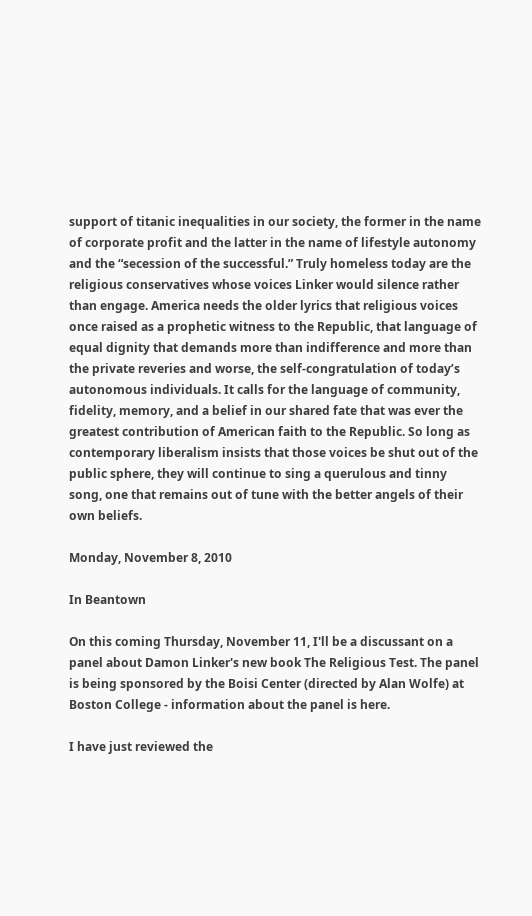support of titanic inequalities in our society, the former in the name of corporate profit and the latter in the name of lifestyle autonomy and the “secession of the successful.” Truly homeless today are the religious conservatives whose voices Linker would silence rather than engage. America needs the older lyrics that religious voices once raised as a prophetic witness to the Republic, that language of equal dignity that demands more than indifference and more than the private reveries and worse, the self-congratulation of today’s autonomous individuals. It calls for the language of community, fidelity, memory, and a belief in our shared fate that was ever the greatest contribution of American faith to the Republic. So long as contemporary liberalism insists that those voices be shut out of the public sphere, they will continue to sing a querulous and tinny song, one that remains out of tune with the better angels of their own beliefs.

Monday, November 8, 2010

In Beantown

On this coming Thursday, November 11, I'll be a discussant on a panel about Damon Linker's new book The Religious Test. The panel is being sponsored by the Boisi Center (directed by Alan Wolfe) at Boston College - information about the panel is here.

I have just reviewed the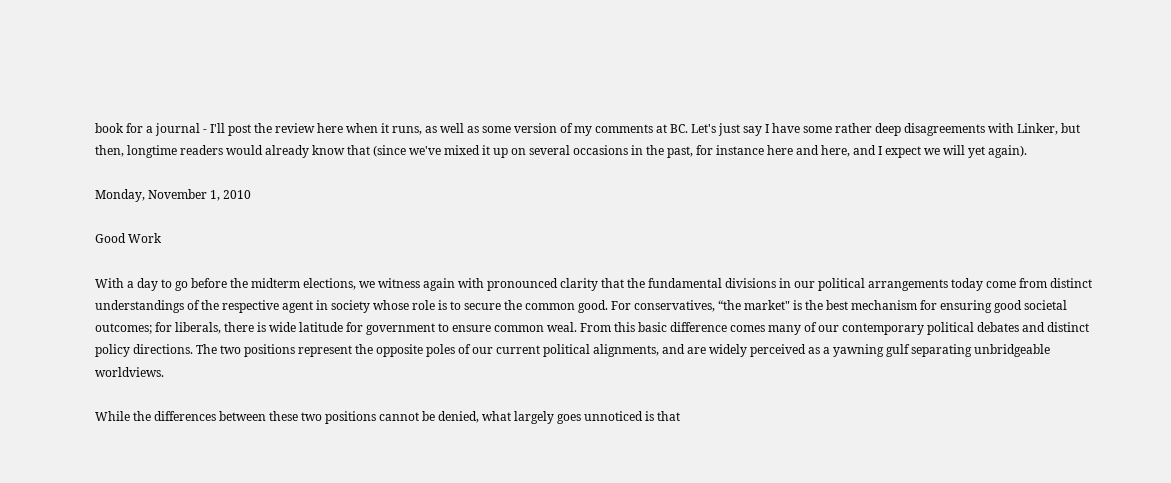book for a journal - I'll post the review here when it runs, as well as some version of my comments at BC. Let's just say I have some rather deep disagreements with Linker, but then, longtime readers would already know that (since we've mixed it up on several occasions in the past, for instance here and here, and I expect we will yet again).

Monday, November 1, 2010

Good Work

With a day to go before the midterm elections, we witness again with pronounced clarity that the fundamental divisions in our political arrangements today come from distinct understandings of the respective agent in society whose role is to secure the common good. For conservatives, “the market" is the best mechanism for ensuring good societal outcomes; for liberals, there is wide latitude for government to ensure common weal. From this basic difference comes many of our contemporary political debates and distinct policy directions. The two positions represent the opposite poles of our current political alignments, and are widely perceived as a yawning gulf separating unbridgeable worldviews.

While the differences between these two positions cannot be denied, what largely goes unnoticed is that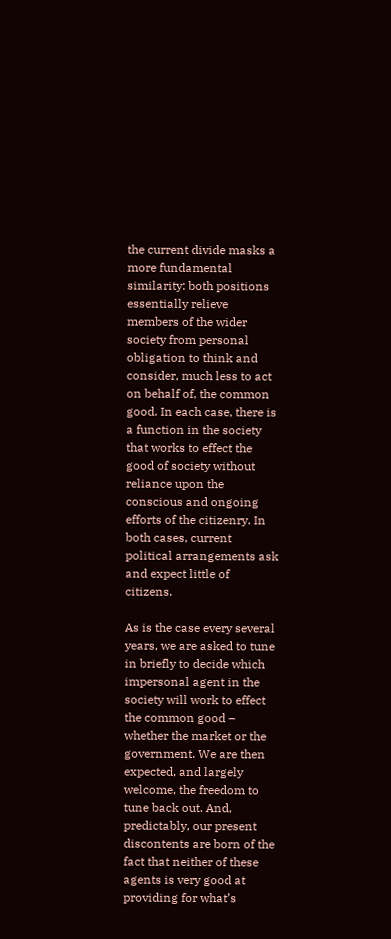the current divide masks a more fundamental similarity: both positions essentially relieve members of the wider society from personal obligation to think and consider, much less to act on behalf of, the common good. In each case, there is a function in the society that works to effect the good of society without reliance upon the conscious and ongoing efforts of the citizenry. In both cases, current political arrangements ask and expect little of citizens.

As is the case every several years, we are asked to tune in briefly to decide which impersonal agent in the society will work to effect the common good – whether the market or the government. We are then expected, and largely welcome, the freedom to tune back out. And, predictably, our present discontents are born of the fact that neither of these agents is very good at providing for what’s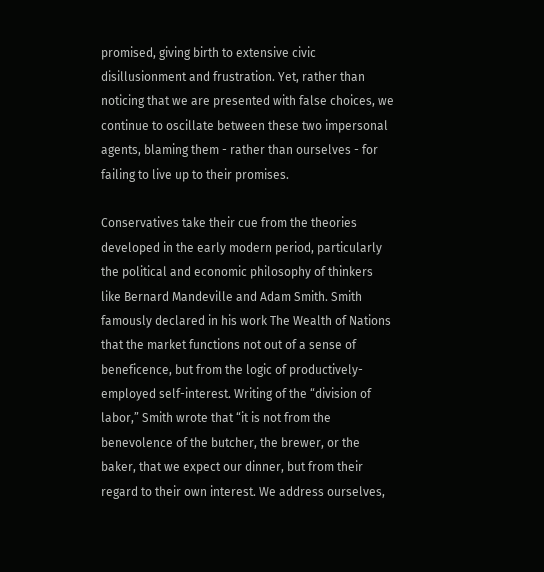promised, giving birth to extensive civic disillusionment and frustration. Yet, rather than noticing that we are presented with false choices, we continue to oscillate between these two impersonal agents, blaming them - rather than ourselves - for failing to live up to their promises.

Conservatives take their cue from the theories developed in the early modern period, particularly the political and economic philosophy of thinkers like Bernard Mandeville and Adam Smith. Smith famously declared in his work The Wealth of Nations that the market functions not out of a sense of beneficence, but from the logic of productively-employed self-interest. Writing of the “division of labor,” Smith wrote that “it is not from the benevolence of the butcher, the brewer, or the baker, that we expect our dinner, but from their regard to their own interest. We address ourselves,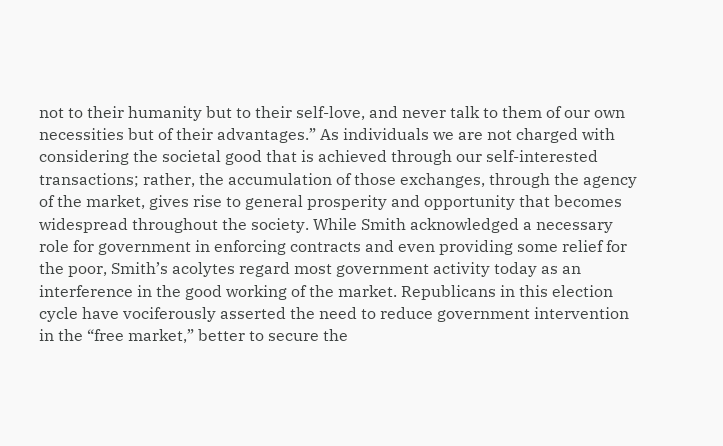not to their humanity but to their self-love, and never talk to them of our own necessities but of their advantages.” As individuals we are not charged with considering the societal good that is achieved through our self-interested transactions; rather, the accumulation of those exchanges, through the agency of the market, gives rise to general prosperity and opportunity that becomes widespread throughout the society. While Smith acknowledged a necessary role for government in enforcing contracts and even providing some relief for the poor, Smith’s acolytes regard most government activity today as an interference in the good working of the market. Republicans in this election cycle have vociferously asserted the need to reduce government intervention in the “free market,” better to secure the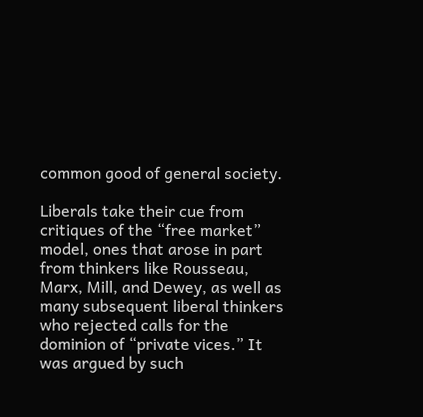common good of general society.

Liberals take their cue from critiques of the “free market” model, ones that arose in part from thinkers like Rousseau, Marx, Mill, and Dewey, as well as many subsequent liberal thinkers who rejected calls for the dominion of “private vices.” It was argued by such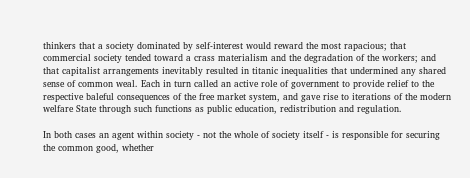thinkers that a society dominated by self-interest would reward the most rapacious; that commercial society tended toward a crass materialism and the degradation of the workers; and that capitalist arrangements inevitably resulted in titanic inequalities that undermined any shared sense of common weal. Each in turn called an active role of government to provide relief to the respective baleful consequences of the free market system, and gave rise to iterations of the modern welfare State through such functions as public education, redistribution and regulation.

In both cases an agent within society - not the whole of society itself - is responsible for securing the common good, whether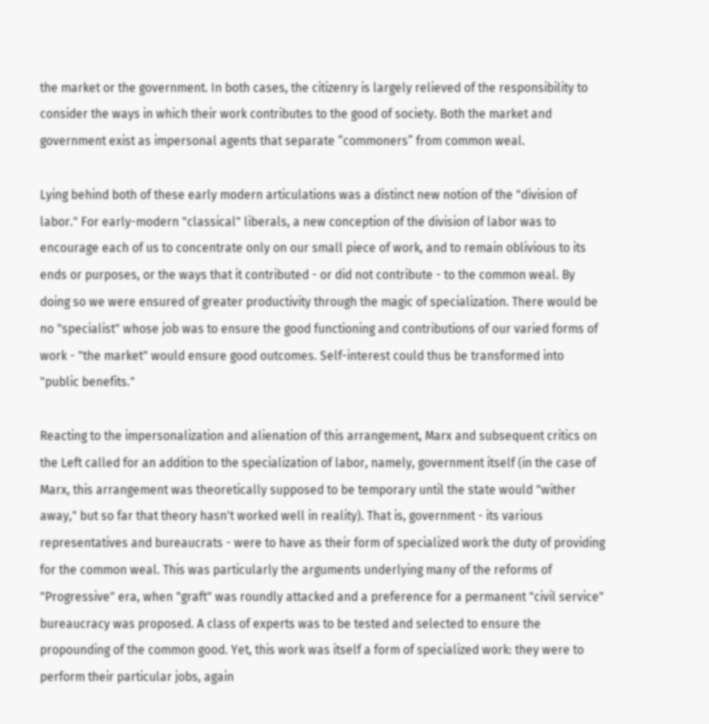the market or the government. In both cases, the citizenry is largely relieved of the responsibility to consider the ways in which their work contributes to the good of society. Both the market and government exist as impersonal agents that separate “commoners” from common weal.

Lying behind both of these early modern articulations was a distinct new notion of the "division of labor." For early-modern "classical" liberals, a new conception of the division of labor was to encourage each of us to concentrate only on our small piece of work, and to remain oblivious to its ends or purposes, or the ways that it contributed - or did not contribute - to the common weal. By doing so we were ensured of greater productivity through the magic of specialization. There would be no "specialist" whose job was to ensure the good functioning and contributions of our varied forms of work - "the market" would ensure good outcomes. Self-interest could thus be transformed into "public benefits."

Reacting to the impersonalization and alienation of this arrangement, Marx and subsequent critics on the Left called for an addition to the specialization of labor, namely, government itself (in the case of Marx, this arrangement was theoretically supposed to be temporary until the state would "wither away," but so far that theory hasn't worked well in reality). That is, government - its various representatives and bureaucrats - were to have as their form of specialized work the duty of providing for the common weal. This was particularly the arguments underlying many of the reforms of "Progressive" era, when "graft" was roundly attacked and a preference for a permanent "civil service" bureaucracy was proposed. A class of experts was to be tested and selected to ensure the propounding of the common good. Yet, this work was itself a form of specialized work: they were to perform their particular jobs, again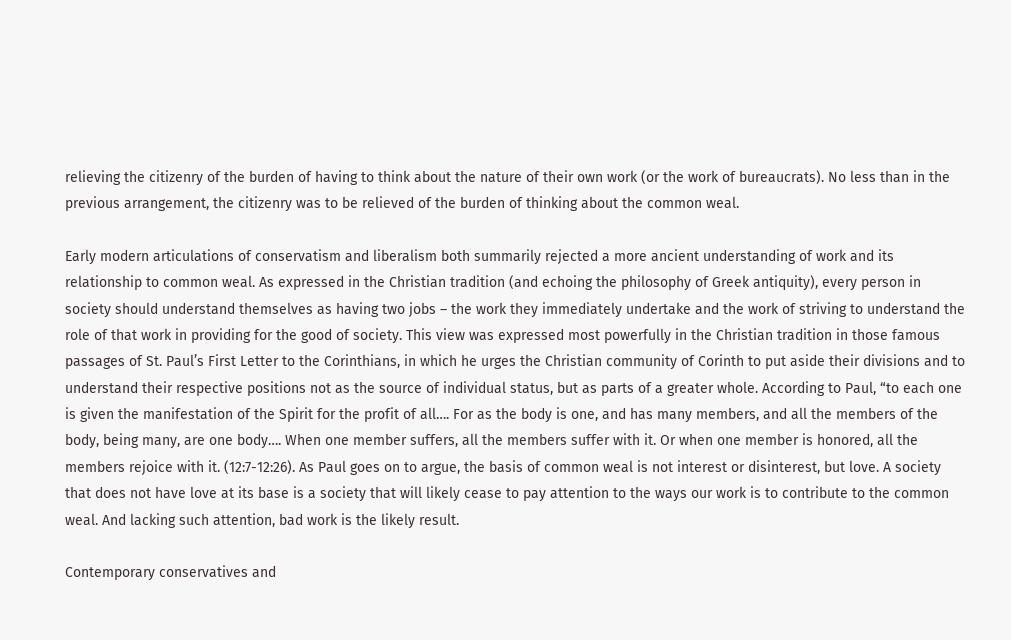relieving the citizenry of the burden of having to think about the nature of their own work (or the work of bureaucrats). No less than in the previous arrangement, the citizenry was to be relieved of the burden of thinking about the common weal.

Early modern articulations of conservatism and liberalism both summarily rejected a more ancient understanding of work and its relationship to common weal. As expressed in the Christian tradition (and echoing the philosophy of Greek antiquity), every person in society should understand themselves as having two jobs – the work they immediately undertake and the work of striving to understand the role of that work in providing for the good of society. This view was expressed most powerfully in the Christian tradition in those famous passages of St. Paul’s First Letter to the Corinthians, in which he urges the Christian community of Corinth to put aside their divisions and to understand their respective positions not as the source of individual status, but as parts of a greater whole. According to Paul, “to each one is given the manifestation of the Spirit for the profit of all…. For as the body is one, and has many members, and all the members of the body, being many, are one body…. When one member suffers, all the members suffer with it. Or when one member is honored, all the members rejoice with it. (12:7-12:26). As Paul goes on to argue, the basis of common weal is not interest or disinterest, but love. A society that does not have love at its base is a society that will likely cease to pay attention to the ways our work is to contribute to the common weal. And lacking such attention, bad work is the likely result.

Contemporary conservatives and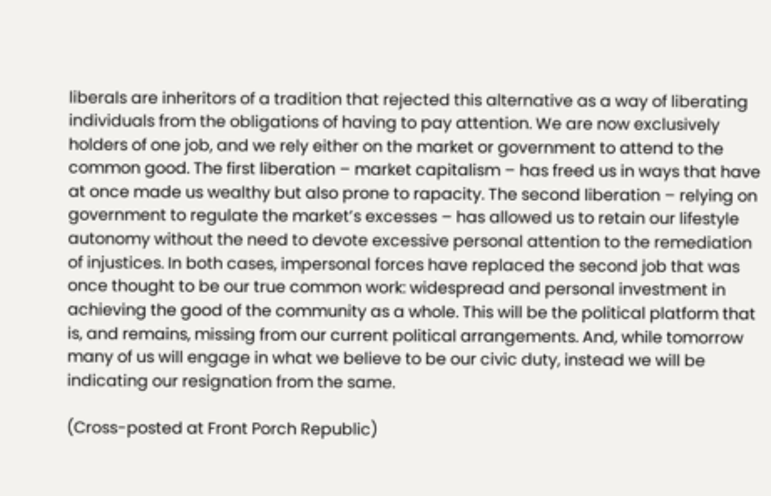liberals are inheritors of a tradition that rejected this alternative as a way of liberating individuals from the obligations of having to pay attention. We are now exclusively holders of one job, and we rely either on the market or government to attend to the common good. The first liberation – market capitalism – has freed us in ways that have at once made us wealthy but also prone to rapacity. The second liberation – relying on government to regulate the market’s excesses – has allowed us to retain our lifestyle autonomy without the need to devote excessive personal attention to the remediation of injustices. In both cases, impersonal forces have replaced the second job that was once thought to be our true common work: widespread and personal investment in achieving the good of the community as a whole. This will be the political platform that is, and remains, missing from our current political arrangements. And, while tomorrow many of us will engage in what we believe to be our civic duty, instead we will be indicating our resignation from the same.

(Cross-posted at Front Porch Republic)